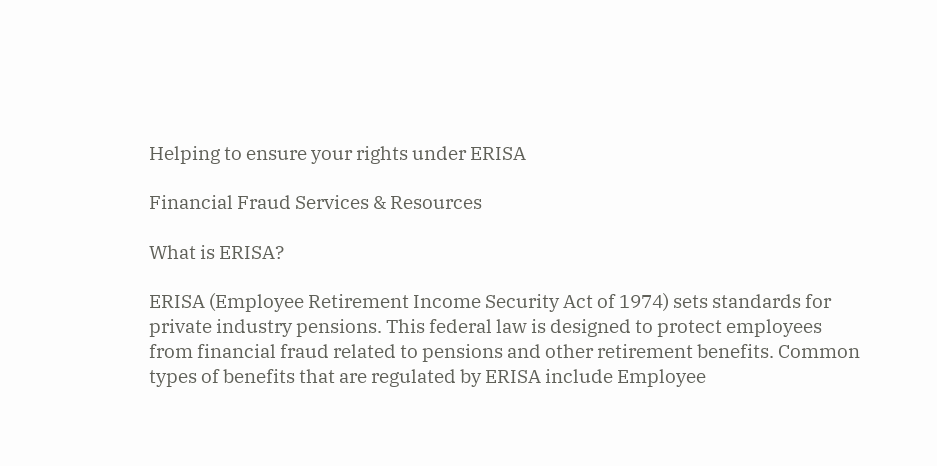Helping to ensure your rights under ERISA

Financial Fraud Services & Resources

What is ERISA?

ERISA (Employee Retirement Income Security Act of 1974) sets standards for private industry pensions. This federal law is designed to protect employees from financial fraud related to pensions and other retirement benefits. Common types of benefits that are regulated by ERISA include Employee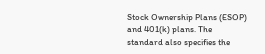Stock Ownership Plans (ESOP) and 401(k) plans. The standard also specifies the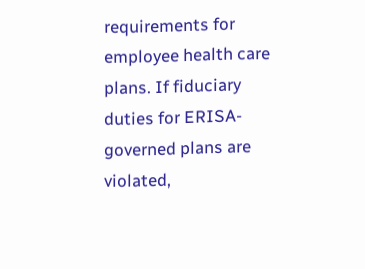requirements for employee health care plans. If fiduciary duties for ERISA-governed plans are violated,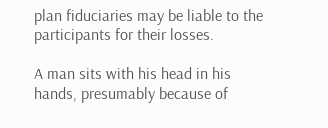plan fiduciaries may be liable to the participants for their losses.

A man sits with his head in his hands, presumably because of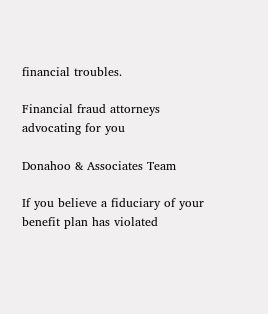financial troubles.

Financial fraud attorneys advocating for you

Donahoo & Associates Team

If you believe a fiduciary of your benefit plan has violated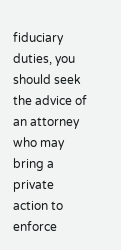fiduciary duties, you should seek the advice of an attorney who may bring a private action to enforce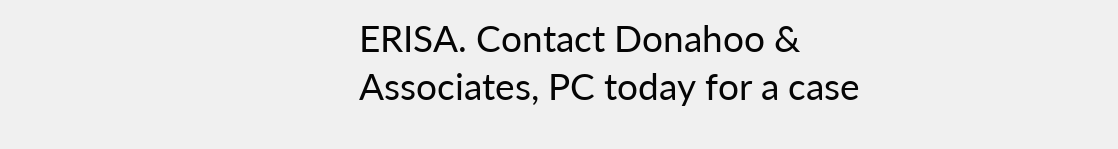ERISA. Contact Donahoo & Associates, PC today for a case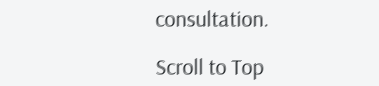consultation.

Scroll to Top